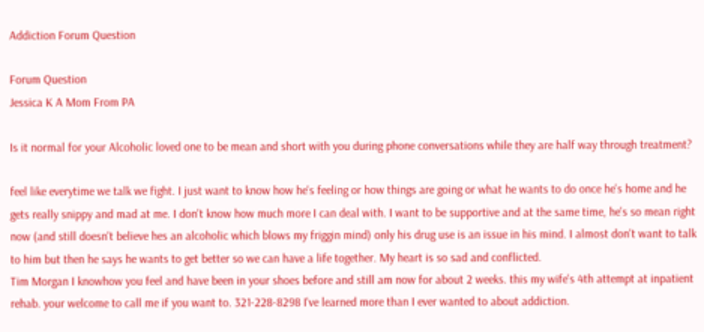Addiction Forum Question

Forum Question
Jessica K A Mom From PA

Is it normal for your Alcoholic loved one to be mean and short with you during phone conversations while they are half way through treatment?

feel like everytime we talk we fight. I just want to know how he's feeling or how things are going or what he wants to do once he's home and he gets really snippy and mad at me. I don't know how much more I can deal with. I want to be supportive and at the same time, he's so mean right now (and still doesn't believe hes an alcoholic which blows my friggin mind) only his drug use is an issue in his mind. I almost don't want to talk to him but then he says he wants to get better so we can have a life together. My heart is so sad and conflicted.
Tim Morgan I knowhow you feel and have been in your shoes before and still am now for about 2 weeks. this my wife's 4th attempt at inpatient rehab. your welcome to call me if you want to. 321-228-8298 I've learned more than I ever wanted to about addiction.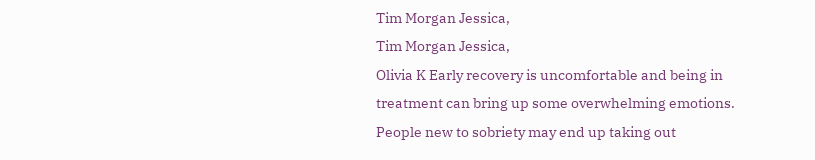Tim Morgan Jessica,
Tim Morgan Jessica,
Olivia K Early recovery is uncomfortable and being in treatment can bring up some overwhelming emotions. People new to sobriety may end up taking out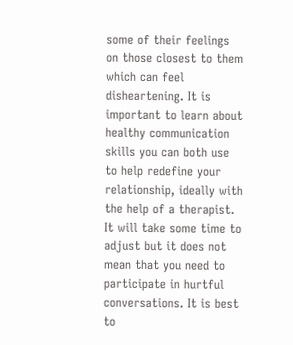some of their feelings on those closest to them which can feel disheartening. It is important to learn about healthy communication skills you can both use to help redefine your relationship, ideally with the help of a therapist. It will take some time to adjust but it does not mean that you need to participate in hurtful conversations. It is best to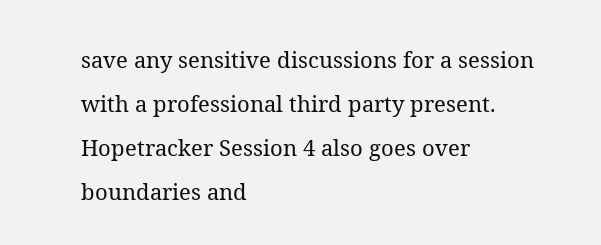save any sensitive discussions for a session with a professional third party present. Hopetracker Session 4 also goes over boundaries and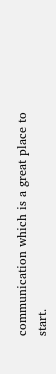communication which is a great place to start.